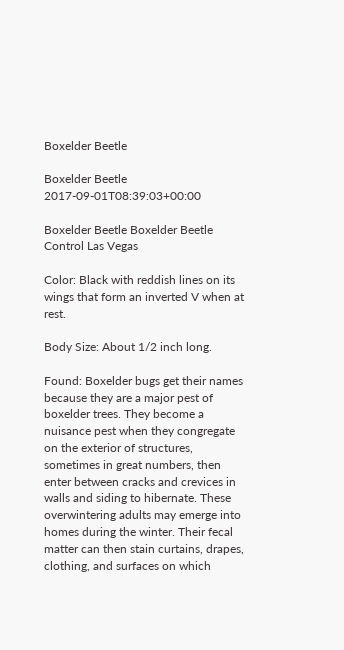Boxelder Beetle

Boxelder Beetle 2017-09-01T08:39:03+00:00

Boxelder Beetle Boxelder Beetle Control Las Vegas

Color: Black with reddish lines on its wings that form an inverted V when at rest.

Body Size: About 1/2 inch long.

Found: Boxelder bugs get their names because they are a major pest of boxelder trees. They become a nuisance pest when they congregate on the exterior of structures, sometimes in great numbers, then enter between cracks and crevices in walls and siding to hibernate. These overwintering adults may emerge into homes during the winter. Their fecal matter can then stain curtains, drapes, clothing, and surfaces on which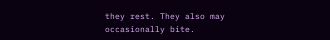they rest. They also may occasionally bite.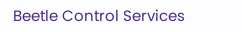Beetle Control Services